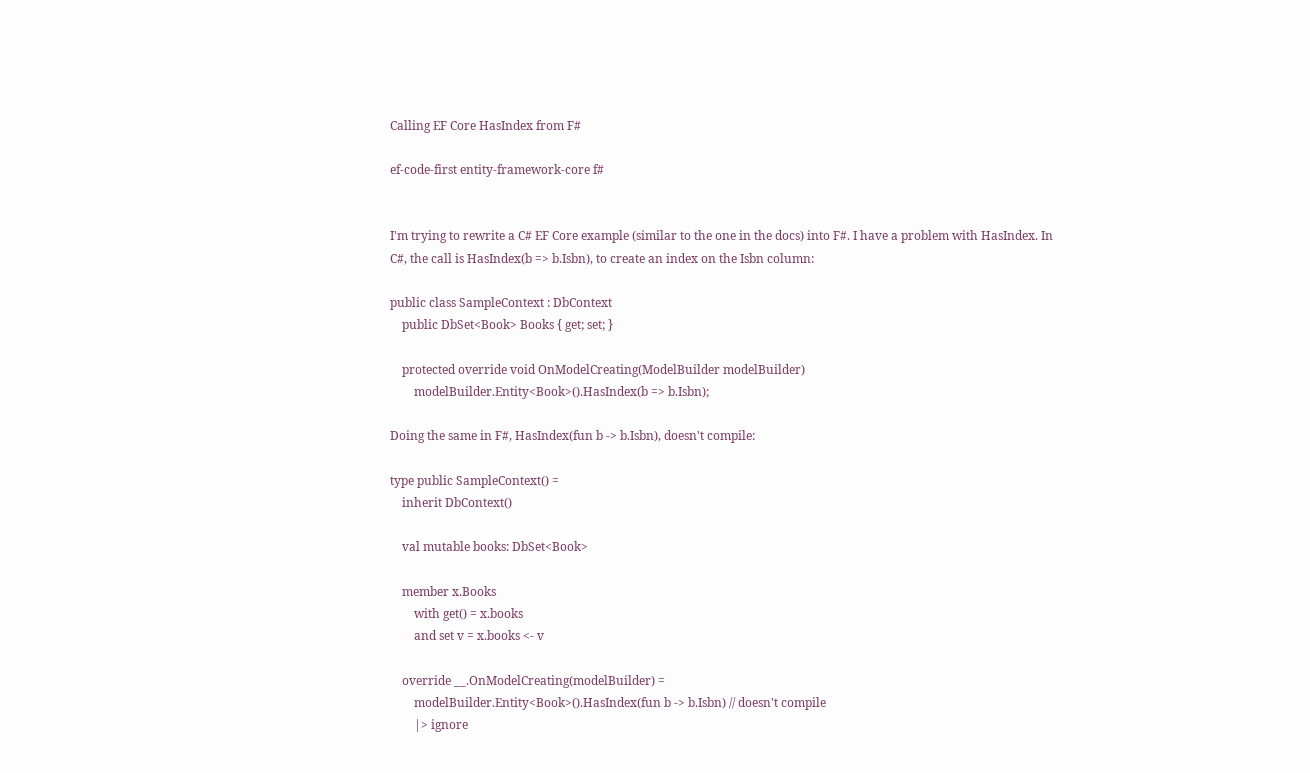Calling EF Core HasIndex from F#

ef-code-first entity-framework-core f#


I'm trying to rewrite a C# EF Core example (similar to the one in the docs) into F#. I have a problem with HasIndex. In C#, the call is HasIndex(b => b.Isbn), to create an index on the Isbn column:

public class SampleContext : DbContext
    public DbSet<Book> Books { get; set; }

    protected override void OnModelCreating(ModelBuilder modelBuilder)
        modelBuilder.Entity<Book>().HasIndex(b => b.Isbn);

Doing the same in F#, HasIndex(fun b -> b.Isbn), doesn't compile:

type public SampleContext() =
    inherit DbContext()

    val mutable books: DbSet<Book>

    member x.Books
        with get() = x.books
        and set v = x.books <- v

    override __.OnModelCreating(modelBuilder) =
        modelBuilder.Entity<Book>().HasIndex(fun b -> b.Isbn) // doesn't compile
        |> ignore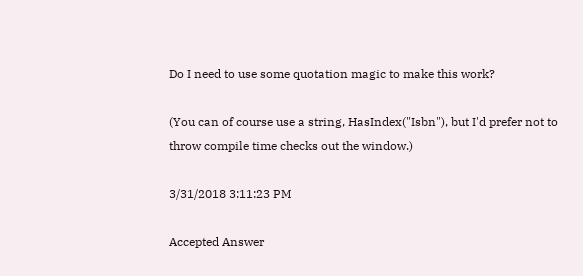Do I need to use some quotation magic to make this work?

(You can of course use a string, HasIndex("Isbn"), but I'd prefer not to throw compile time checks out the window.)

3/31/2018 3:11:23 PM

Accepted Answer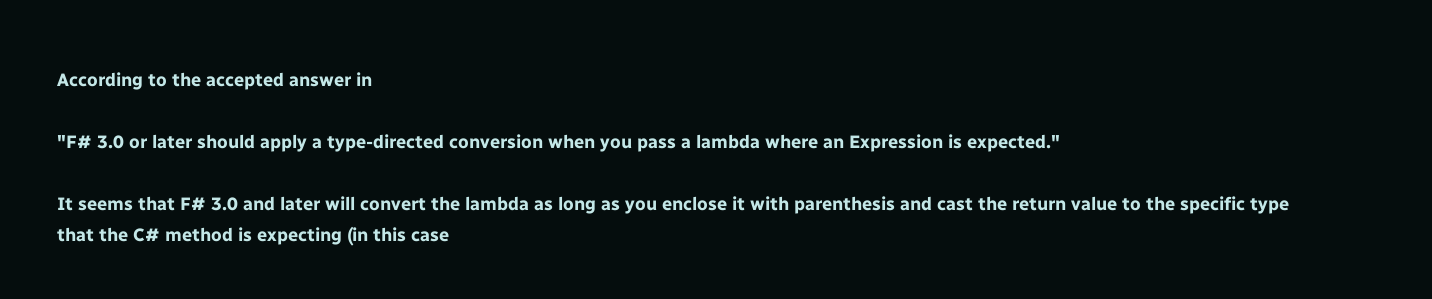According to the accepted answer in

"F# 3.0 or later should apply a type-directed conversion when you pass a lambda where an Expression is expected."

It seems that F# 3.0 and later will convert the lambda as long as you enclose it with parenthesis and cast the return value to the specific type that the C# method is expecting (in this case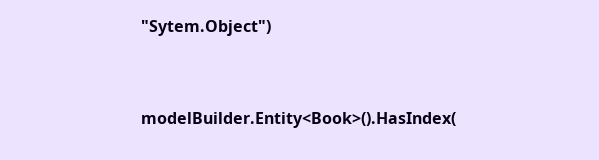"Sytem.Object")


modelBuilder.Entity<Book>().HasIndex(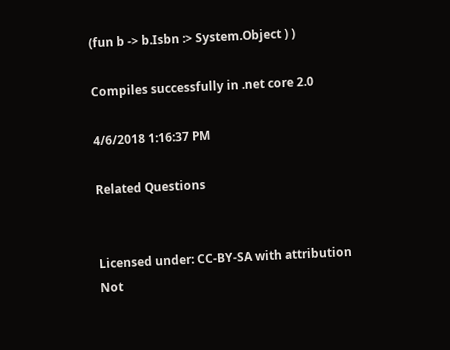(fun b -> b.Isbn :> System.Object ) )

Compiles successfully in .net core 2.0

4/6/2018 1:16:37 PM

Related Questions


Licensed under: CC-BY-SA with attribution
Not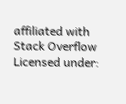affiliated with Stack Overflow
Licensed under: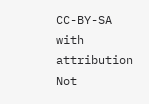CC-BY-SA with attribution
Not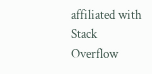affiliated with Stack Overflow